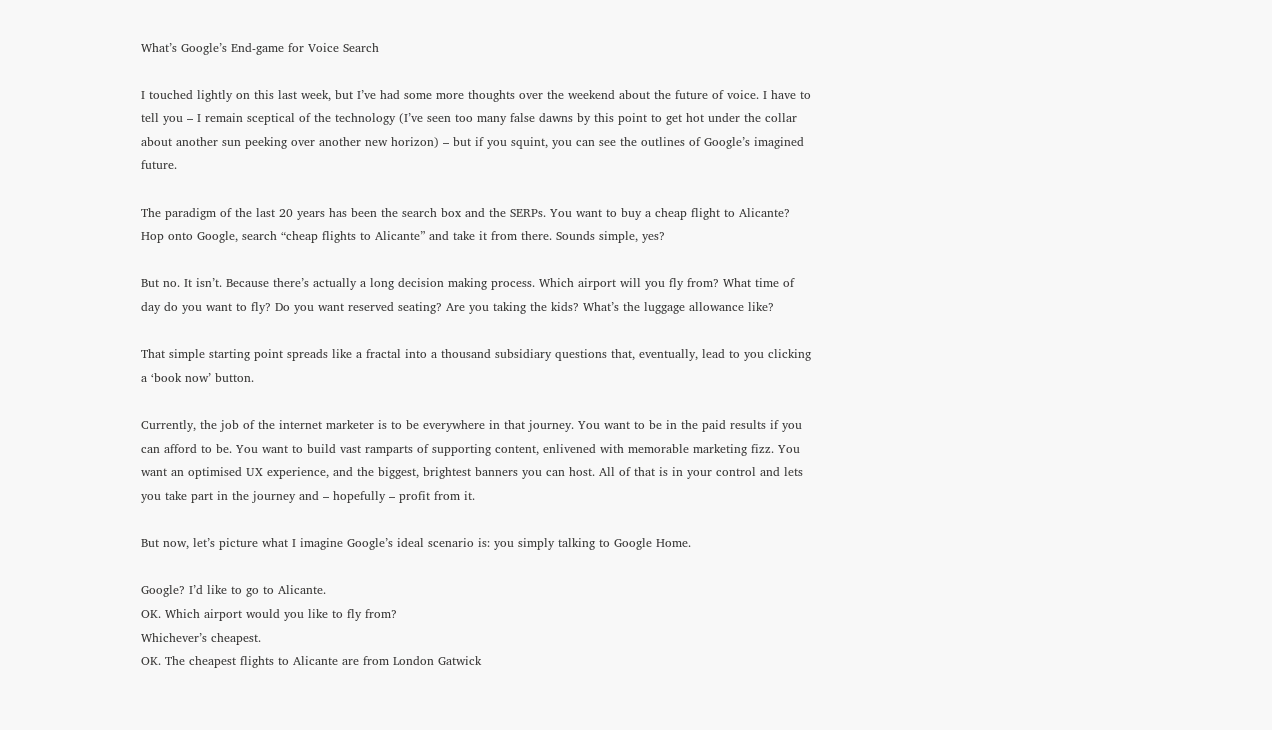What’s Google’s End-game for Voice Search

I touched lightly on this last week, but I’ve had some more thoughts over the weekend about the future of voice. I have to tell you – I remain sceptical of the technology (I’ve seen too many false dawns by this point to get hot under the collar about another sun peeking over another new horizon) – but if you squint, you can see the outlines of Google’s imagined future.

The paradigm of the last 20 years has been the search box and the SERPs. You want to buy a cheap flight to Alicante? Hop onto Google, search “cheap flights to Alicante” and take it from there. Sounds simple, yes?

But no. It isn’t. Because there’s actually a long decision making process. Which airport will you fly from? What time of day do you want to fly? Do you want reserved seating? Are you taking the kids? What’s the luggage allowance like?

That simple starting point spreads like a fractal into a thousand subsidiary questions that, eventually, lead to you clicking a ‘book now’ button.

Currently, the job of the internet marketer is to be everywhere in that journey. You want to be in the paid results if you can afford to be. You want to build vast ramparts of supporting content, enlivened with memorable marketing fizz. You want an optimised UX experience, and the biggest, brightest banners you can host. All of that is in your control and lets you take part in the journey and – hopefully – profit from it.

But now, let’s picture what I imagine Google’s ideal scenario is: you simply talking to Google Home.

Google? I’d like to go to Alicante.
OK. Which airport would you like to fly from?
Whichever’s cheapest.
OK. The cheapest flights to Alicante are from London Gatwick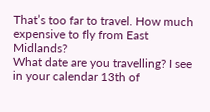That’s too far to travel. How much expensive to fly from East Midlands?
What date are you travelling? I see in your calendar 13th of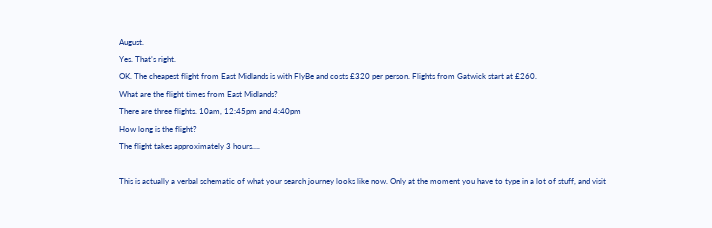August.
Yes. That’s right.
OK. The cheapest flight from East Midlands is with FlyBe and costs £320 per person. Flights from Gatwick start at £260.
What are the flight times from East Midlands?
There are three flights. 10am, 12:45pm and 4:40pm
How long is the flight?
The flight takes approximately 3 hours….

This is actually a verbal schematic of what your search journey looks like now. Only at the moment you have to type in a lot of stuff, and visit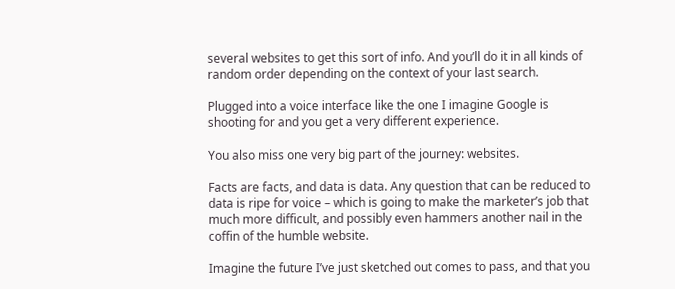several websites to get this sort of info. And you’ll do it in all kinds of random order depending on the context of your last search.

Plugged into a voice interface like the one I imagine Google is shooting for and you get a very different experience.

You also miss one very big part of the journey: websites.

Facts are facts, and data is data. Any question that can be reduced to data is ripe for voice – which is going to make the marketer’s job that much more difficult, and possibly even hammers another nail in the coffin of the humble website.

Imagine the future I’ve just sketched out comes to pass, and that you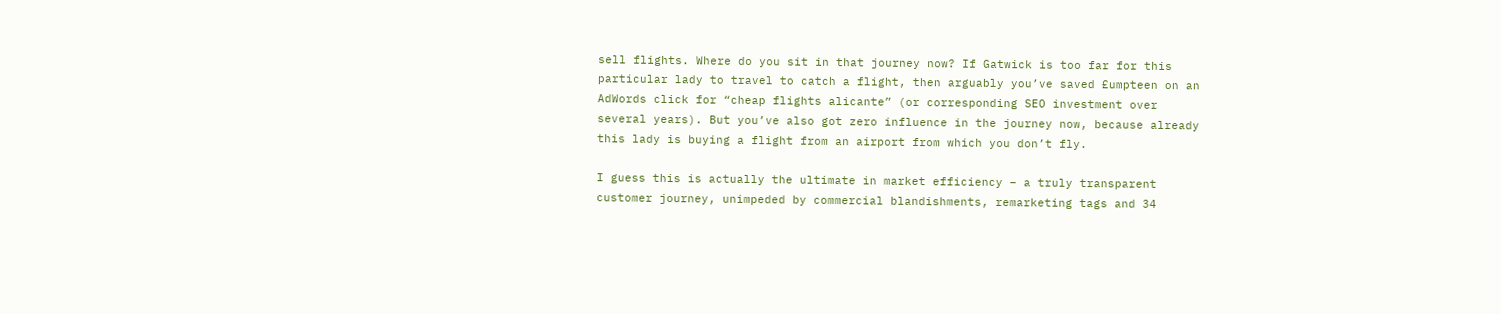sell flights. Where do you sit in that journey now? If Gatwick is too far for this particular lady to travel to catch a flight, then arguably you’ve saved £umpteen on an AdWords click for “cheap flights alicante” (or corresponding SEO investment over several years). But you’ve also got zero influence in the journey now, because already this lady is buying a flight from an airport from which you don’t fly.

I guess this is actually the ultimate in market efficiency – a truly transparent customer journey, unimpeded by commercial blandishments, remarketing tags and 34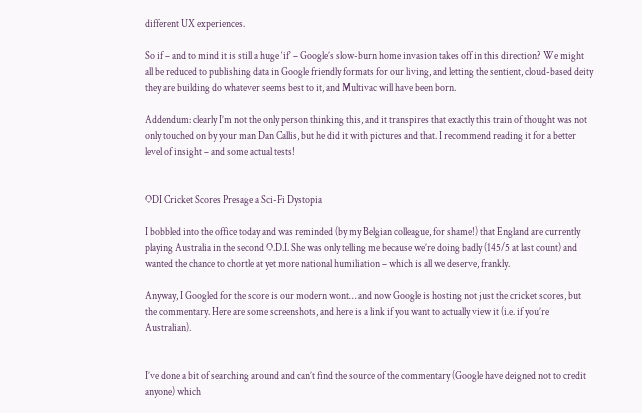different UX experiences.

So if – and to mind it is still a huge ‘if’ – Google’s slow-burn home invasion takes off in this direction? We might all be reduced to publishing data in Google friendly formats for our living, and letting the sentient, cloud-based deity they are building do whatever seems best to it, and Multivac will have been born.

Addendum: clearly I’m not the only person thinking this, and it transpires that exactly this train of thought was not only touched on by your man Dan Callis, but he did it with pictures and that. I recommend reading it for a better level of insight – and some actual tests!


ODI Cricket Scores Presage a Sci-Fi Dystopia

I bobbled into the office today and was reminded (by my Belgian colleague, for shame!) that England are currently playing Australia in the second O.D.I. She was only telling me because we’re doing badly (145/5 at last count) and wanted the chance to chortle at yet more national humiliation – which is all we deserve, frankly.

Anyway, I Googled for the score is our modern wont… and now Google is hosting not just the cricket scores, but the commentary. Here are some screenshots, and here is a link if you want to actually view it (i.e. if you’re Australian).


I’ve done a bit of searching around and can’t find the source of the commentary (Google have deigned not to credit anyone) which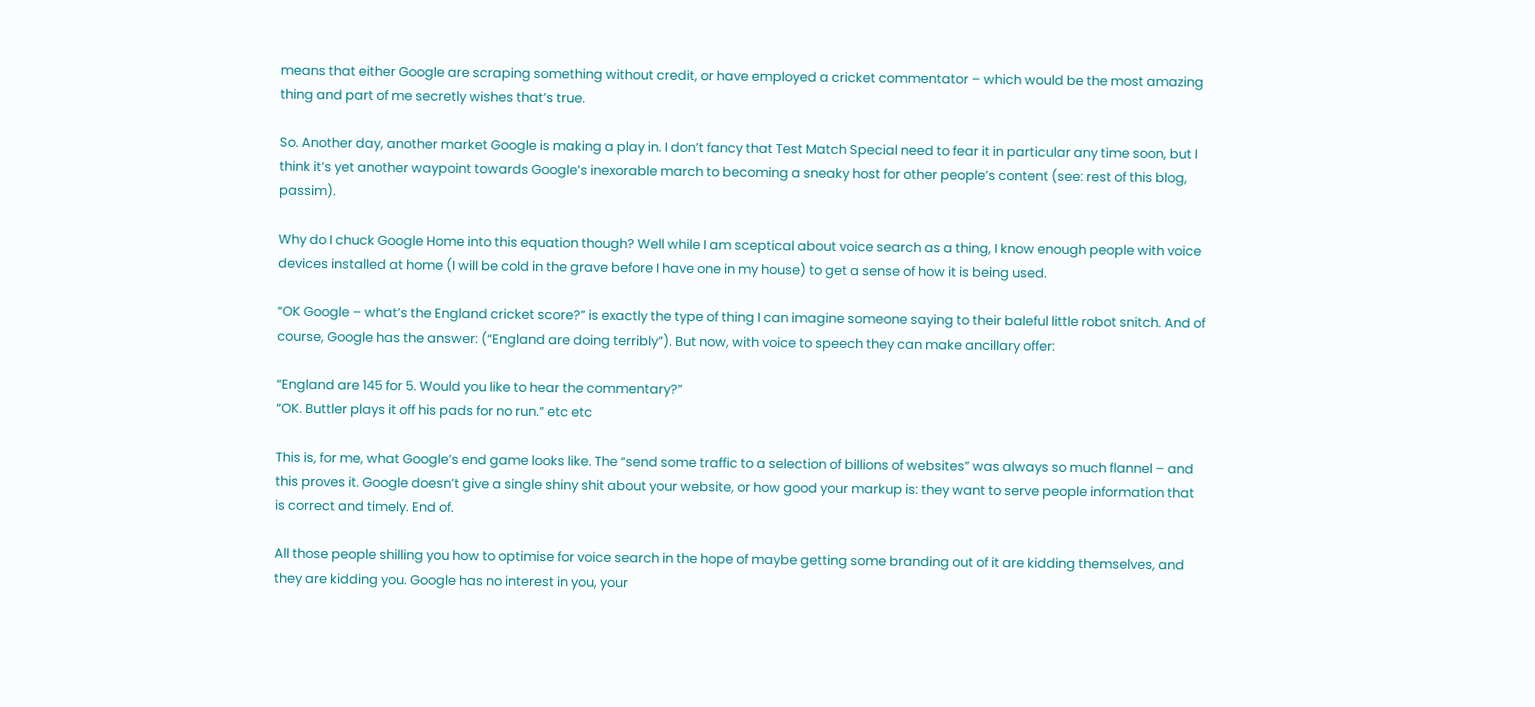means that either Google are scraping something without credit, or have employed a cricket commentator – which would be the most amazing thing and part of me secretly wishes that’s true.

So. Another day, another market Google is making a play in. I don’t fancy that Test Match Special need to fear it in particular any time soon, but I think it’s yet another waypoint towards Google’s inexorable march to becoming a sneaky host for other people’s content (see: rest of this blog, passim).

Why do I chuck Google Home into this equation though? Well while I am sceptical about voice search as a thing, I know enough people with voice devices installed at home (I will be cold in the grave before I have one in my house) to get a sense of how it is being used.

“OK Google – what’s the England cricket score?” is exactly the type of thing I can imagine someone saying to their baleful little robot snitch. And of course, Google has the answer: (“England are doing terribly”). But now, with voice to speech they can make ancillary offer:

“England are 145 for 5. Would you like to hear the commentary?”
“OK. Buttler plays it off his pads for no run.” etc etc

This is, for me, what Google’s end game looks like. The “send some traffic to a selection of billions of websites” was always so much flannel – and this proves it. Google doesn’t give a single shiny shit about your website, or how good your markup is: they want to serve people information that is correct and timely. End of.

All those people shilling you how to optimise for voice search in the hope of maybe getting some branding out of it are kidding themselves, and they are kidding you. Google has no interest in you, your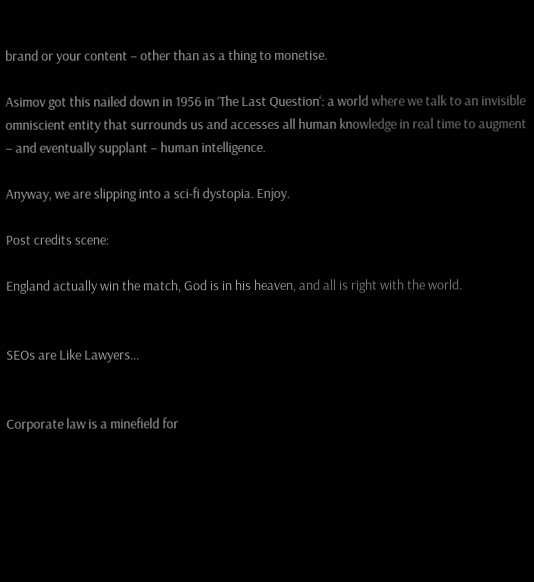brand or your content – other than as a thing to monetise.

Asimov got this nailed down in 1956 in ‘The Last Question‘: a world where we talk to an invisible omniscient entity that surrounds us and accesses all human knowledge in real time to augment – and eventually supplant – human intelligence.

Anyway, we are slipping into a sci-fi dystopia. Enjoy.

Post credits scene:

England actually win the match, God is in his heaven, and all is right with the world.


SEOs are Like Lawyers…


Corporate law is a minefield for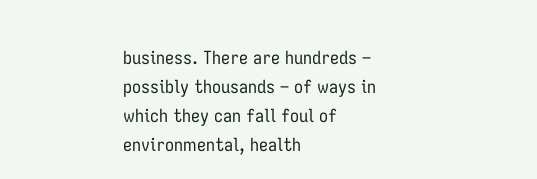business. There are hundreds – possibly thousands – of ways in which they can fall foul of environmental, health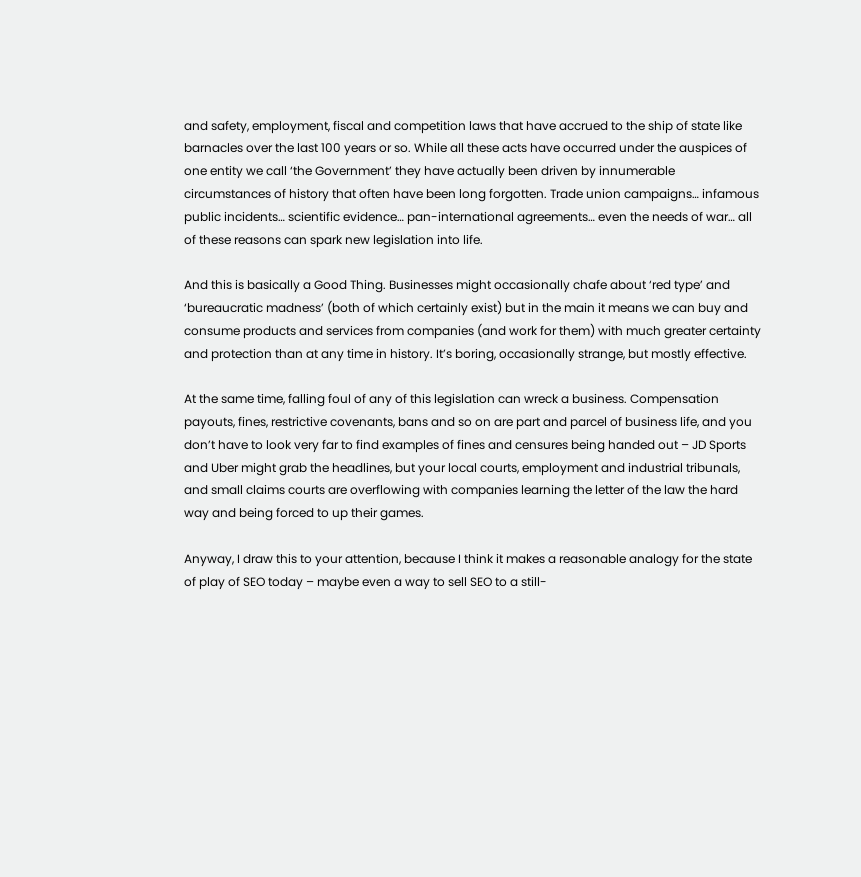and safety, employment, fiscal and competition laws that have accrued to the ship of state like barnacles over the last 100 years or so. While all these acts have occurred under the auspices of one entity we call ‘the Government’ they have actually been driven by innumerable circumstances of history that often have been long forgotten. Trade union campaigns… infamous public incidents… scientific evidence… pan-international agreements… even the needs of war… all of these reasons can spark new legislation into life.

And this is basically a Good Thing. Businesses might occasionally chafe about ‘red type’ and ‘bureaucratic madness’ (both of which certainly exist) but in the main it means we can buy and consume products and services from companies (and work for them) with much greater certainty and protection than at any time in history. It’s boring, occasionally strange, but mostly effective.

At the same time, falling foul of any of this legislation can wreck a business. Compensation payouts, fines, restrictive covenants, bans and so on are part and parcel of business life, and you don’t have to look very far to find examples of fines and censures being handed out – JD Sports and Uber might grab the headlines, but your local courts, employment and industrial tribunals, and small claims courts are overflowing with companies learning the letter of the law the hard way and being forced to up their games.

Anyway, I draw this to your attention, because I think it makes a reasonable analogy for the state of play of SEO today – maybe even a way to sell SEO to a still-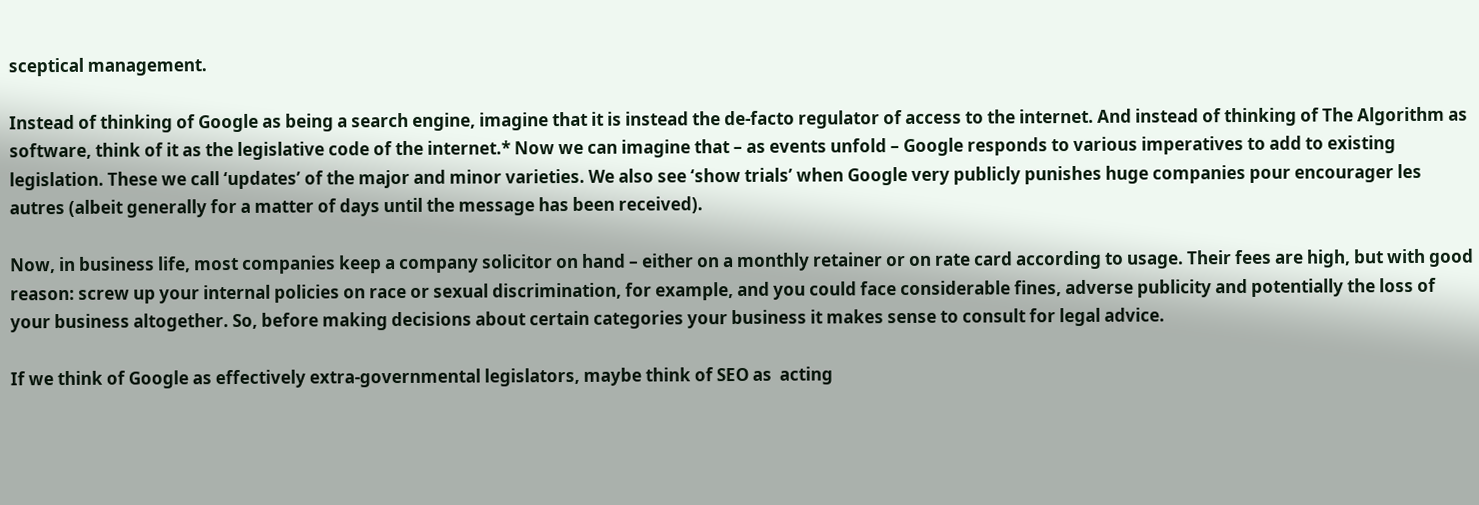sceptical management.

Instead of thinking of Google as being a search engine, imagine that it is instead the de-facto regulator of access to the internet. And instead of thinking of The Algorithm as  software, think of it as the legislative code of the internet.* Now we can imagine that – as events unfold – Google responds to various imperatives to add to existing legislation. These we call ‘updates’ of the major and minor varieties. We also see ‘show trials’ when Google very publicly punishes huge companies pour encourager les autres (albeit generally for a matter of days until the message has been received).

Now, in business life, most companies keep a company solicitor on hand – either on a monthly retainer or on rate card according to usage. Their fees are high, but with good reason: screw up your internal policies on race or sexual discrimination, for example, and you could face considerable fines, adverse publicity and potentially the loss of your business altogether. So, before making decisions about certain categories your business it makes sense to consult for legal advice.

If we think of Google as effectively extra-governmental legislators, maybe think of SEO as  acting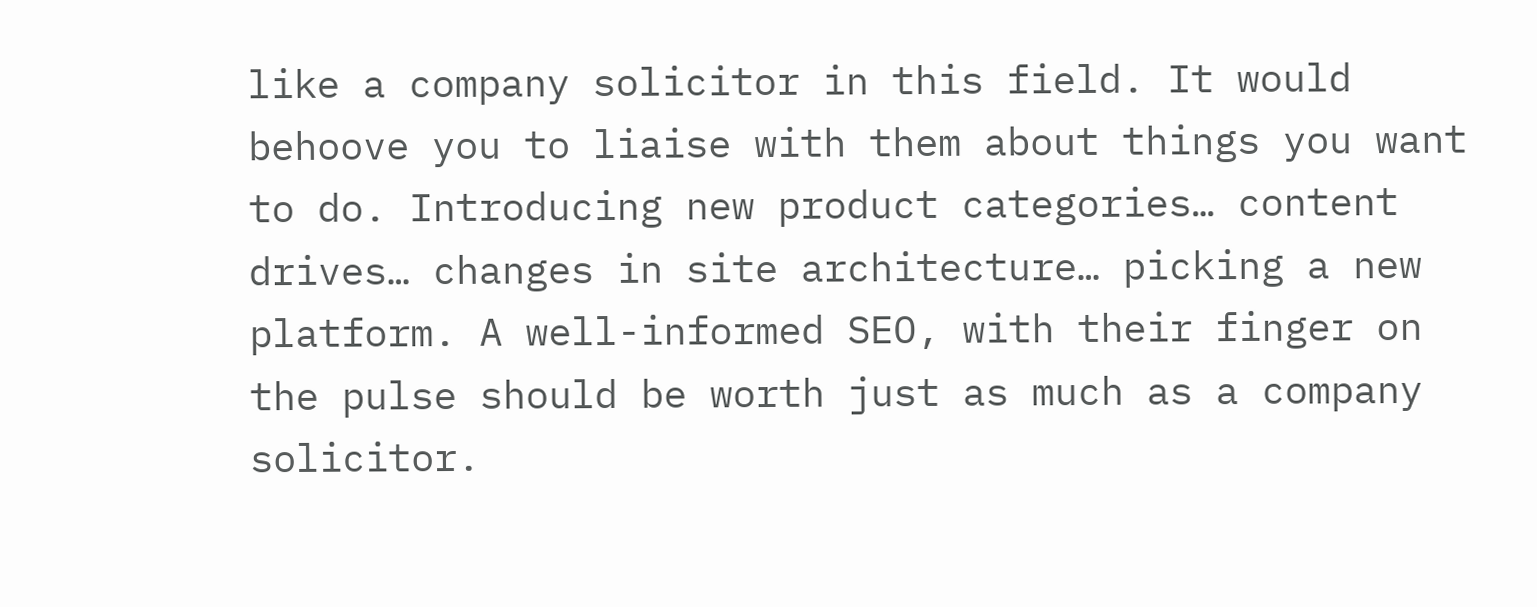like a company solicitor in this field. It would behoove you to liaise with them about things you want to do. Introducing new product categories… content drives… changes in site architecture… picking a new platform. A well-informed SEO, with their finger on the pulse should be worth just as much as a company solicitor.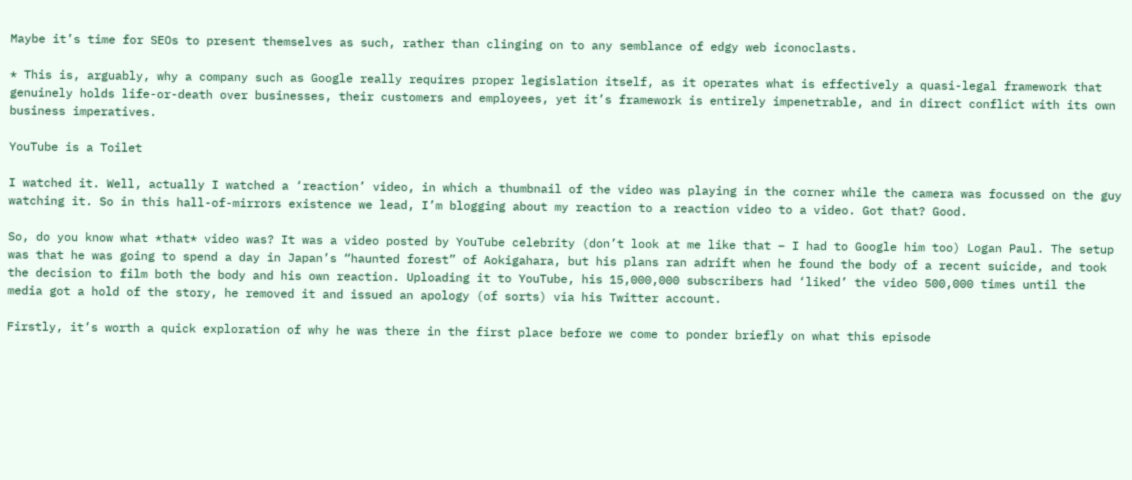Maybe it’s time for SEOs to present themselves as such, rather than clinging on to any semblance of edgy web iconoclasts.

* This is, arguably, why a company such as Google really requires proper legislation itself, as it operates what is effectively a quasi-legal framework that genuinely holds life-or-death over businesses, their customers and employees, yet it’s framework is entirely impenetrable, and in direct conflict with its own business imperatives.

YouTube is a Toilet

I watched it. Well, actually I watched a ‘reaction’ video, in which a thumbnail of the video was playing in the corner while the camera was focussed on the guy watching it. So in this hall-of-mirrors existence we lead, I’m blogging about my reaction to a reaction video to a video. Got that? Good.

So, do you know what *that* video was? It was a video posted by YouTube celebrity (don’t look at me like that – I had to Google him too) Logan Paul. The setup was that he was going to spend a day in Japan’s “haunted forest” of Aokigahara, but his plans ran adrift when he found the body of a recent suicide, and took the decision to film both the body and his own reaction. Uploading it to YouTube, his 15,000,000 subscribers had ‘liked’ the video 500,000 times until the media got a hold of the story, he removed it and issued an apology (of sorts) via his Twitter account.

Firstly, it’s worth a quick exploration of why he was there in the first place before we come to ponder briefly on what this episode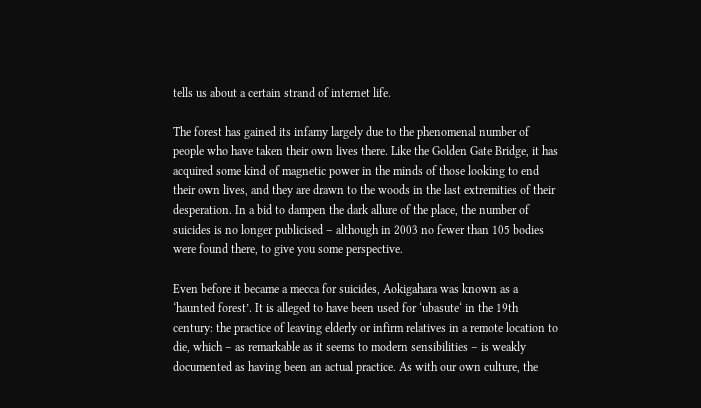tells us about a certain strand of internet life.

The forest has gained its infamy largely due to the phenomenal number of people who have taken their own lives there. Like the Golden Gate Bridge, it has acquired some kind of magnetic power in the minds of those looking to end their own lives, and they are drawn to the woods in the last extremities of their desperation. In a bid to dampen the dark allure of the place, the number of suicides is no longer publicised – although in 2003 no fewer than 105 bodies were found there, to give you some perspective.

Even before it became a mecca for suicides, Aokigahara was known as a ‘haunted forest’. It is alleged to have been used for ‘ubasute‘ in the 19th century: the practice of leaving elderly or infirm relatives in a remote location to die, which – as remarkable as it seems to modern sensibilities – is weakly documented as having been an actual practice. As with our own culture, the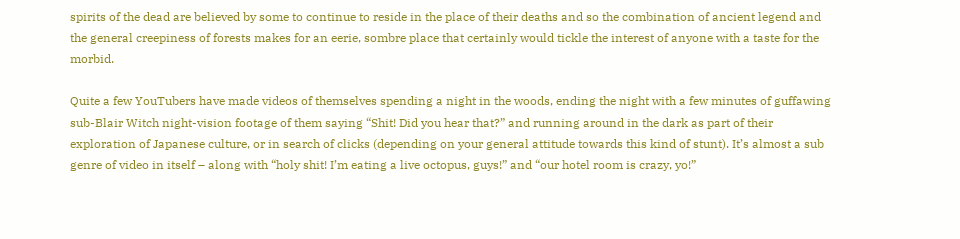spirits of the dead are believed by some to continue to reside in the place of their deaths and so the combination of ancient legend and the general creepiness of forests makes for an eerie, sombre place that certainly would tickle the interest of anyone with a taste for the morbid.

Quite a few YouTubers have made videos of themselves spending a night in the woods, ending the night with a few minutes of guffawing sub-Blair Witch night-vision footage of them saying “Shit! Did you hear that?” and running around in the dark as part of their exploration of Japanese culture, or in search of clicks (depending on your general attitude towards this kind of stunt). It’s almost a sub genre of video in itself – along with “holy shit! I’m eating a live octopus, guys!” and “our hotel room is crazy, yo!”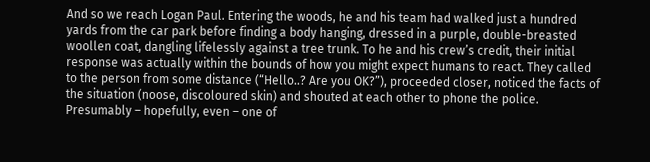And so we reach Logan Paul. Entering the woods, he and his team had walked just a hundred yards from the car park before finding a body hanging, dressed in a purple, double-breasted woollen coat, dangling lifelessly against a tree trunk. To he and his crew’s credit, their initial response was actually within the bounds of how you might expect humans to react. They called to the person from some distance (“Hello..? Are you OK?”), proceeded closer, noticed the facts of the situation (noose, discoloured skin) and shouted at each other to phone the police. Presumably – hopefully, even – one of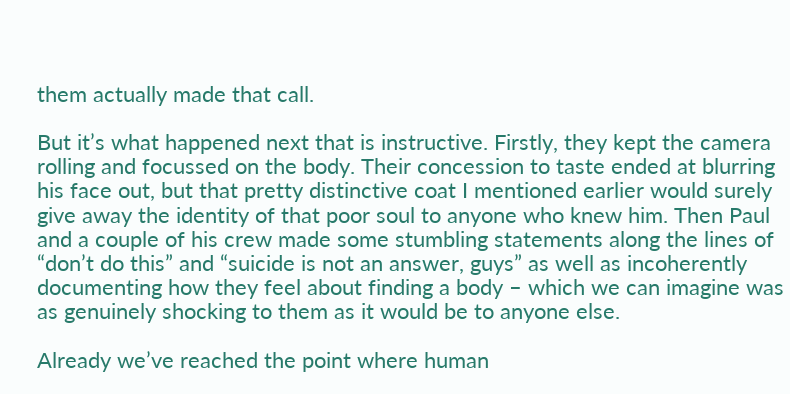them actually made that call.

But it’s what happened next that is instructive. Firstly, they kept the camera rolling and focussed on the body. Their concession to taste ended at blurring his face out, but that pretty distinctive coat I mentioned earlier would surely give away the identity of that poor soul to anyone who knew him. Then Paul and a couple of his crew made some stumbling statements along the lines of “don’t do this” and “suicide is not an answer, guys” as well as incoherently documenting how they feel about finding a body – which we can imagine was as genuinely shocking to them as it would be to anyone else.

Already we’ve reached the point where human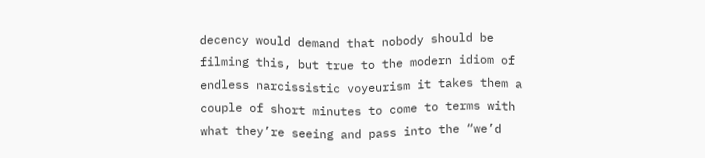decency would demand that nobody should be filming this, but true to the modern idiom of endless narcissistic voyeurism it takes them a couple of short minutes to come to terms with what they’re seeing and pass into the “we’d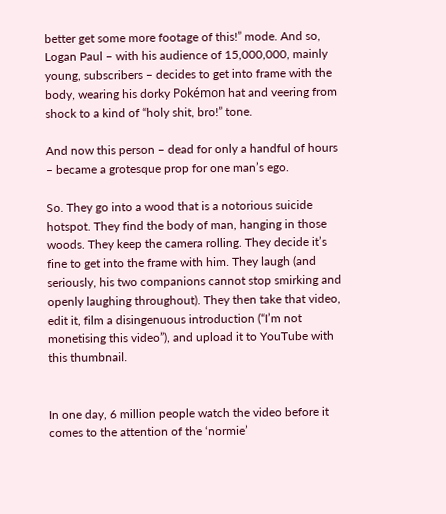better get some more footage of this!” mode. And so, Logan Paul – with his audience of 15,000,000, mainly young, subscribers – decides to get into frame with the body, wearing his dorky Pokémon hat and veering from shock to a kind of “holy shit, bro!” tone.

And now this person – dead for only a handful of hours – became a grotesque prop for one man’s ego.

So. They go into a wood that is a notorious suicide hotspot. They find the body of man, hanging in those woods. They keep the camera rolling. They decide it’s fine to get into the frame with him. They laugh (and seriously, his two companions cannot stop smirking and openly laughing throughout). They then take that video, edit it, film a disingenuous introduction (“I’m not monetising this video”), and upload it to YouTube with this thumbnail.


In one day, 6 million people watch the video before it comes to the attention of the ‘normie’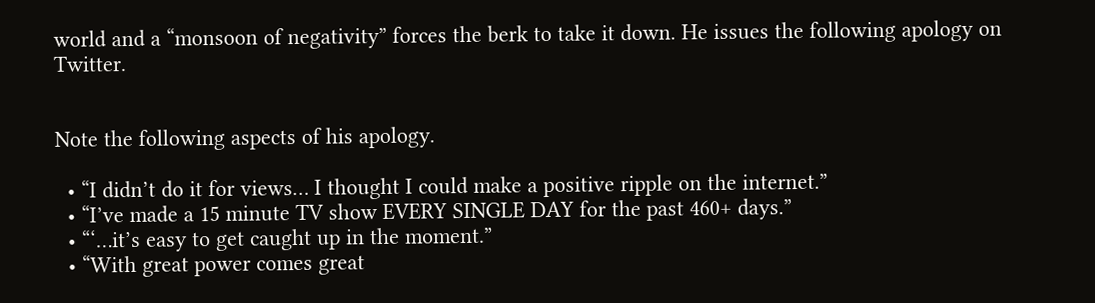world and a “monsoon of negativity” forces the berk to take it down. He issues the following apology on Twitter.


Note the following aspects of his apology.

  • “I didn’t do it for views… I thought I could make a positive ripple on the internet.”
  • “I’ve made a 15 minute TV show EVERY SINGLE DAY for the past 460+ days.”
  • “‘…it’s easy to get caught up in the moment.”
  • “With great power comes great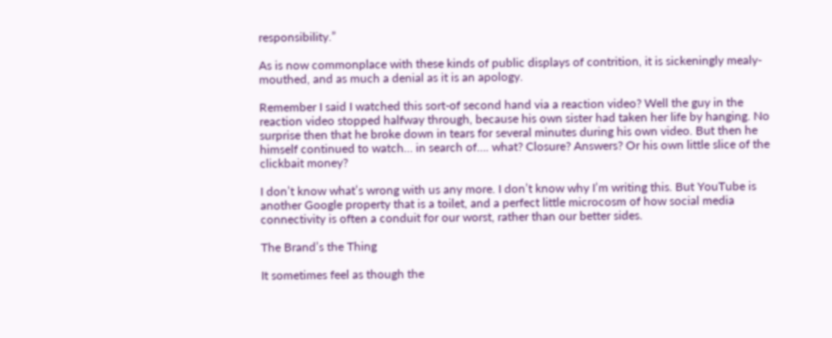responsibility.”

As is now commonplace with these kinds of public displays of contrition, it is sickeningly mealy-mouthed, and as much a denial as it is an apology.

Remember I said I watched this sort-of second hand via a reaction video? Well the guy in the reaction video stopped halfway through, because his own sister had taken her life by hanging. No surprise then that he broke down in tears for several minutes during his own video. But then he himself continued to watch… in search of…. what? Closure? Answers? Or his own little slice of the clickbait money?

I don’t know what’s wrong with us any more. I don’t know why I’m writing this. But YouTube is another Google property that is a toilet, and a perfect little microcosm of how social media connectivity is often a conduit for our worst, rather than our better sides.

The Brand’s the Thing

It sometimes feel as though the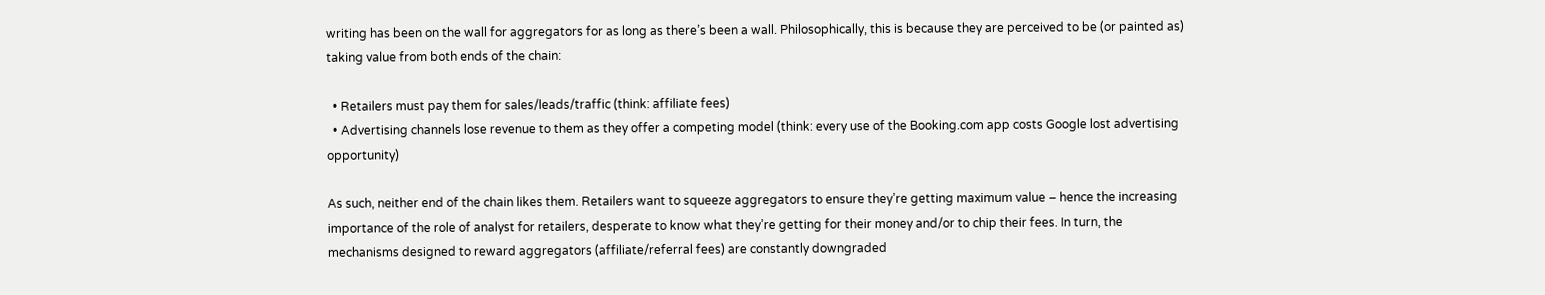writing has been on the wall for aggregators for as long as there’s been a wall. Philosophically, this is because they are perceived to be (or painted as) taking value from both ends of the chain:

  • Retailers must pay them for sales/leads/traffic (think: affiliate fees)
  • Advertising channels lose revenue to them as they offer a competing model (think: every use of the Booking.com app costs Google lost advertising opportunity)

As such, neither end of the chain likes them. Retailers want to squeeze aggregators to ensure they’re getting maximum value – hence the increasing importance of the role of analyst for retailers, desperate to know what they’re getting for their money and/or to chip their fees. In turn, the mechanisms designed to reward aggregators (affiliate/referral fees) are constantly downgraded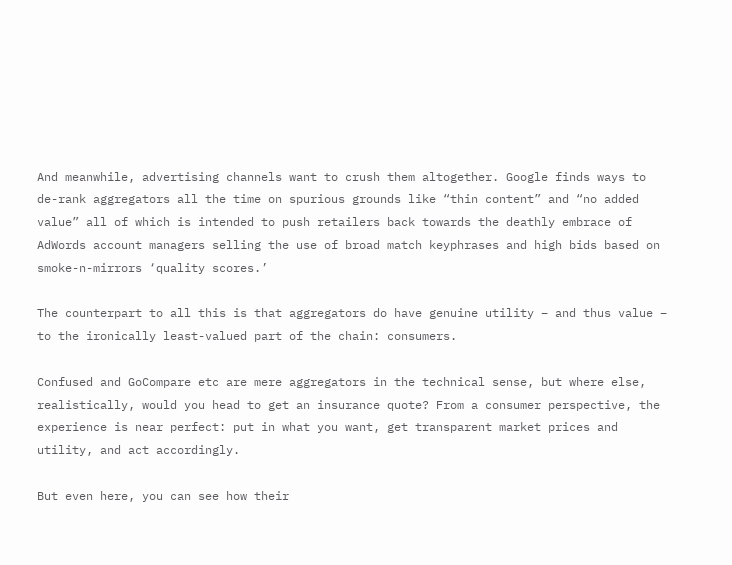And meanwhile, advertising channels want to crush them altogether. Google finds ways to de-rank aggregators all the time on spurious grounds like “thin content” and “no added value” all of which is intended to push retailers back towards the deathly embrace of AdWords account managers selling the use of broad match keyphrases and high bids based on smoke-n-mirrors ‘quality scores.’

The counterpart to all this is that aggregators do have genuine utility – and thus value – to the ironically least-valued part of the chain: consumers.

Confused and GoCompare etc are mere aggregators in the technical sense, but where else, realistically, would you head to get an insurance quote? From a consumer perspective, the experience is near perfect: put in what you want, get transparent market prices and utility, and act accordingly.

But even here, you can see how their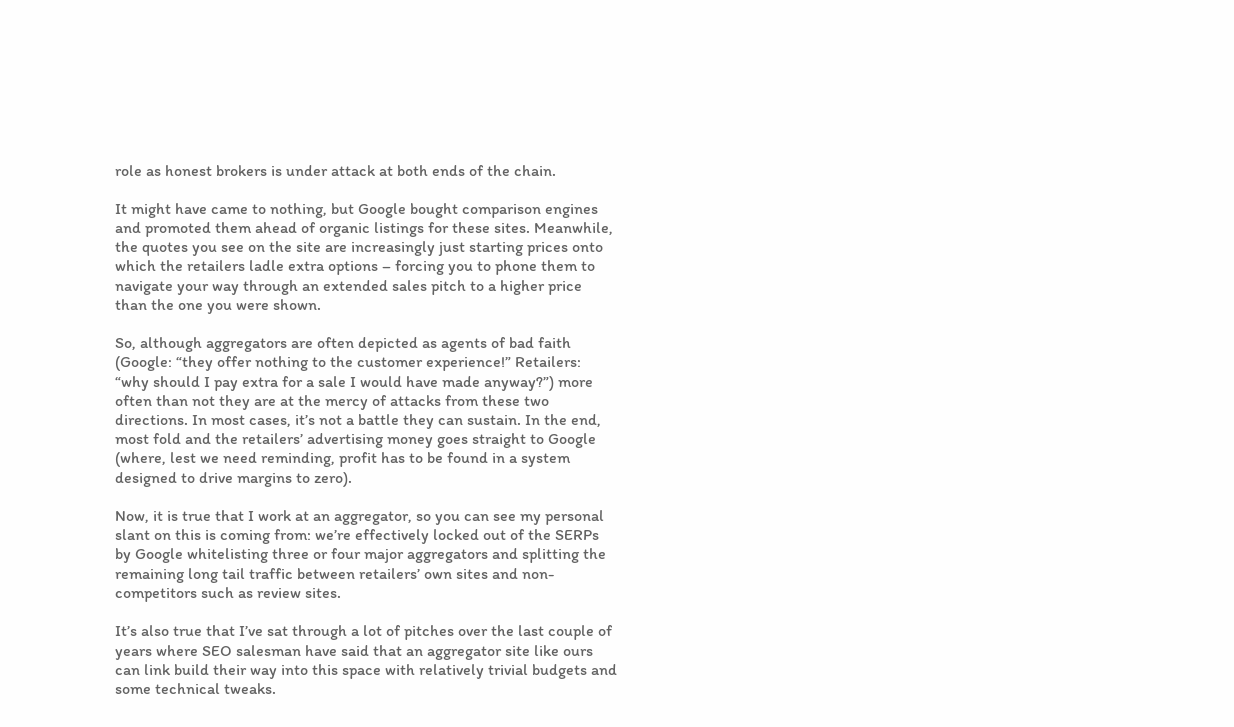role as honest brokers is under attack at both ends of the chain.

It might have came to nothing, but Google bought comparison engines and promoted them ahead of organic listings for these sites. Meanwhile, the quotes you see on the site are increasingly just starting prices onto which the retailers ladle extra options – forcing you to phone them to navigate your way through an extended sales pitch to a higher price than the one you were shown.

So, although aggregators are often depicted as agents of bad faith (Google: “they offer nothing to the customer experience!” Retailers: “why should I pay extra for a sale I would have made anyway?”) more often than not they are at the mercy of attacks from these two directions. In most cases, it’s not a battle they can sustain. In the end, most fold and the retailers’ advertising money goes straight to Google (where, lest we need reminding, profit has to be found in a system designed to drive margins to zero).

Now, it is true that I work at an aggregator, so you can see my personal slant on this is coming from: we’re effectively locked out of the SERPs by Google whitelisting three or four major aggregators and splitting the remaining long tail traffic between retailers’ own sites and non-competitors such as review sites.

It’s also true that I’ve sat through a lot of pitches over the last couple of years where SEO salesman have said that an aggregator site like ours can link build their way into this space with relatively trivial budgets and some technical tweaks.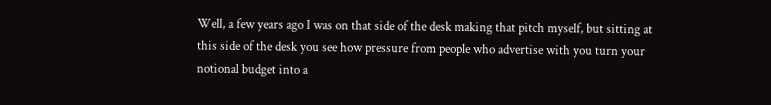Well, a few years ago I was on that side of the desk making that pitch myself, but sitting at this side of the desk you see how pressure from people who advertise with you turn your notional budget into a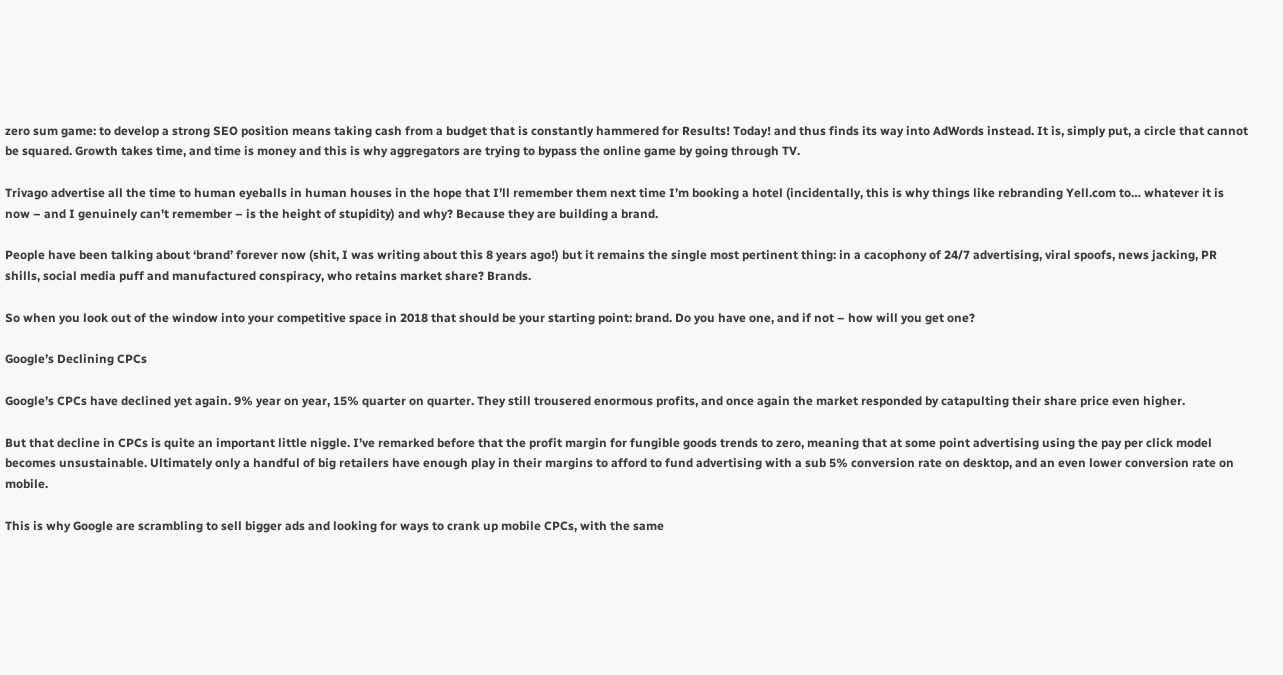zero sum game: to develop a strong SEO position means taking cash from a budget that is constantly hammered for Results! Today! and thus finds its way into AdWords instead. It is, simply put, a circle that cannot be squared. Growth takes time, and time is money and this is why aggregators are trying to bypass the online game by going through TV.

Trivago advertise all the time to human eyeballs in human houses in the hope that I’ll remember them next time I’m booking a hotel (incidentally, this is why things like rebranding Yell.com to… whatever it is now – and I genuinely can’t remember – is the height of stupidity) and why? Because they are building a brand.

People have been talking about ‘brand’ forever now (shit, I was writing about this 8 years ago!) but it remains the single most pertinent thing: in a cacophony of 24/7 advertising, viral spoofs, news jacking, PR shills, social media puff and manufactured conspiracy, who retains market share? Brands.

So when you look out of the window into your competitive space in 2018 that should be your starting point: brand. Do you have one, and if not – how will you get one?

Google’s Declining CPCs

Google’s CPCs have declined yet again. 9% year on year, 15% quarter on quarter. They still trousered enormous profits, and once again the market responded by catapulting their share price even higher.

But that decline in CPCs is quite an important little niggle. I’ve remarked before that the profit margin for fungible goods trends to zero, meaning that at some point advertising using the pay per click model becomes unsustainable. Ultimately only a handful of big retailers have enough play in their margins to afford to fund advertising with a sub 5% conversion rate on desktop, and an even lower conversion rate on mobile.

This is why Google are scrambling to sell bigger ads and looking for ways to crank up mobile CPCs, with the same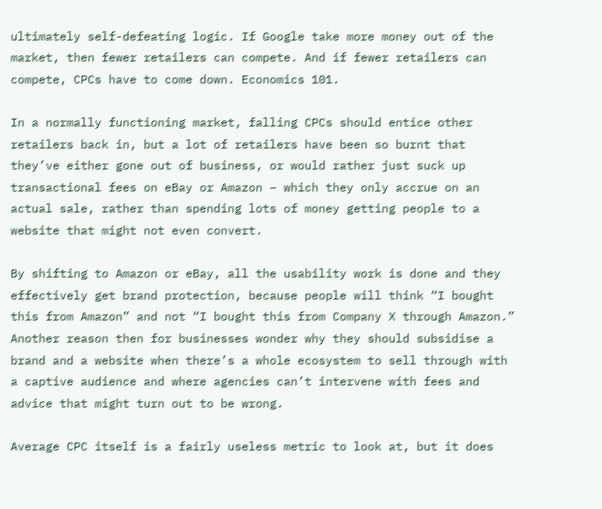ultimately self-defeating logic. If Google take more money out of the market, then fewer retailers can compete. And if fewer retailers can compete, CPCs have to come down. Economics 101.

In a normally functioning market, falling CPCs should entice other retailers back in, but a lot of retailers have been so burnt that they’ve either gone out of business, or would rather just suck up transactional fees on eBay or Amazon – which they only accrue on an actual sale, rather than spending lots of money getting people to a website that might not even convert.

By shifting to Amazon or eBay, all the usability work is done and they effectively get brand protection, because people will think “I bought this from Amazon” and not “I bought this from Company X through Amazon.” Another reason then for businesses wonder why they should subsidise a brand and a website when there’s a whole ecosystem to sell through with a captive audience and where agencies can’t intervene with fees and advice that might turn out to be wrong.

Average CPC itself is a fairly useless metric to look at, but it does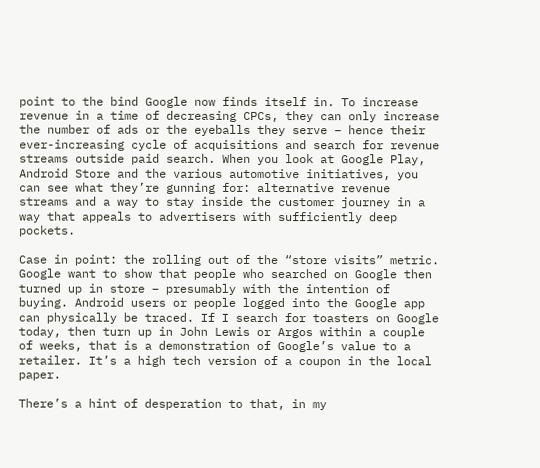point to the bind Google now finds itself in. To increase revenue in a time of decreasing CPCs, they can only increase the number of ads or the eyeballs they serve – hence their ever-increasing cycle of acquisitions and search for revenue streams outside paid search. When you look at Google Play, Android Store and the various automotive initiatives, you can see what they’re gunning for: alternative revenue streams and a way to stay inside the customer journey in a way that appeals to advertisers with sufficiently deep pockets.

Case in point: the rolling out of the “store visits” metric. Google want to show that people who searched on Google then turned up in store – presumably with the intention of buying. Android users or people logged into the Google app can physically be traced. If I search for toasters on Google today, then turn up in John Lewis or Argos within a couple of weeks, that is a demonstration of Google’s value to a retailer. It’s a high tech version of a coupon in the local paper.

There’s a hint of desperation to that, in my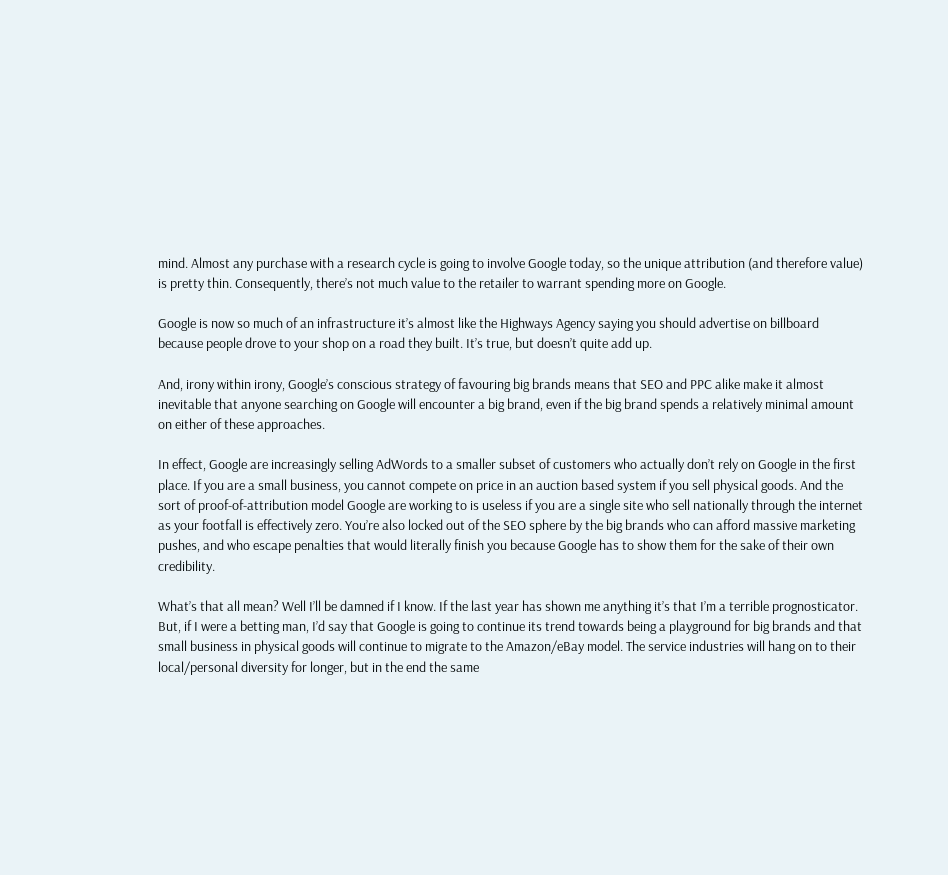mind. Almost any purchase with a research cycle is going to involve Google today, so the unique attribution (and therefore value) is pretty thin. Consequently, there’s not much value to the retailer to warrant spending more on Google.

Google is now so much of an infrastructure it’s almost like the Highways Agency saying you should advertise on billboard because people drove to your shop on a road they built. It’s true, but doesn’t quite add up.

And, irony within irony, Google’s conscious strategy of favouring big brands means that SEO and PPC alike make it almost inevitable that anyone searching on Google will encounter a big brand, even if the big brand spends a relatively minimal amount on either of these approaches.

In effect, Google are increasingly selling AdWords to a smaller subset of customers who actually don’t rely on Google in the first place. If you are a small business, you cannot compete on price in an auction based system if you sell physical goods. And the sort of proof-of-attribution model Google are working to is useless if you are a single site who sell nationally through the internet as your footfall is effectively zero. You’re also locked out of the SEO sphere by the big brands who can afford massive marketing pushes, and who escape penalties that would literally finish you because Google has to show them for the sake of their own credibility.

What’s that all mean? Well I’ll be damned if I know. If the last year has shown me anything it’s that I’m a terrible prognosticator. But, if I were a betting man, I’d say that Google is going to continue its trend towards being a playground for big brands and that small business in physical goods will continue to migrate to the Amazon/eBay model. The service industries will hang on to their local/personal diversity for longer, but in the end the same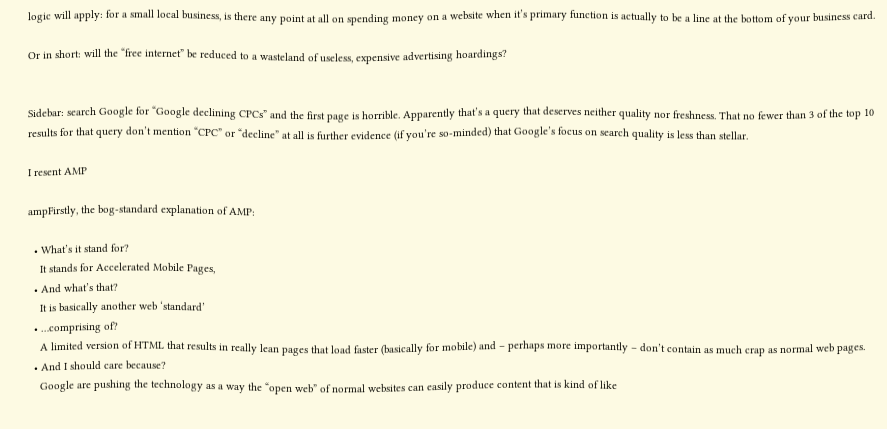logic will apply: for a small local business, is there any point at all on spending money on a website when it’s primary function is actually to be a line at the bottom of your business card.

Or in short: will the “free internet” be reduced to a wasteland of useless, expensive advertising hoardings?


Sidebar: search Google for “Google declining CPCs” and the first page is horrible. Apparently that’s a query that deserves neither quality nor freshness. That no fewer than 3 of the top 10 results for that query don’t mention “CPC” or “decline” at all is further evidence (if you’re so-minded) that Google’s focus on search quality is less than stellar.

I resent AMP

ampFirstly, the bog-standard explanation of AMP:

  • What’s it stand for?
    It stands for Accelerated Mobile Pages,
  • And what’s that?
    It is basically another web ‘standard’
  • …comprising of?
    A limited version of HTML that results in really lean pages that load faster (basically for mobile) and – perhaps more importantly – don’t contain as much crap as normal web pages.
  • And I should care because?
    Google are pushing the technology as a way the “open web” of normal websites can easily produce content that is kind of like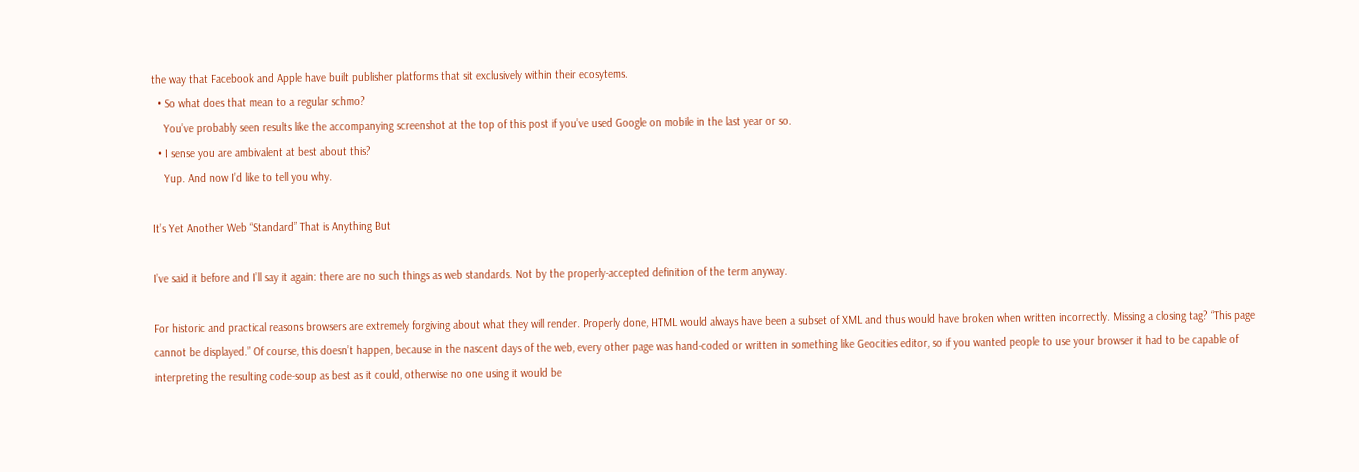the way that Facebook and Apple have built publisher platforms that sit exclusively within their ecosytems.
  • So what does that mean to a regular schmo?
    You’ve probably seen results like the accompanying screenshot at the top of this post if you’ve used Google on mobile in the last year or so.
  • I sense you are ambivalent at best about this?
    Yup. And now I’d like to tell you why.

It’s Yet Another Web “Standard” That is Anything But

I’ve said it before and I’ll say it again: there are no such things as web standards. Not by the properly-accepted definition of the term anyway.

For historic and practical reasons browsers are extremely forgiving about what they will render. Properly done, HTML would always have been a subset of XML and thus would have broken when written incorrectly. Missing a closing tag? “This page cannot be displayed.” Of course, this doesn’t happen, because in the nascent days of the web, every other page was hand-coded or written in something like Geocities editor, so if you wanted people to use your browser it had to be capable of interpreting the resulting code-soup as best as it could, otherwise no one using it would be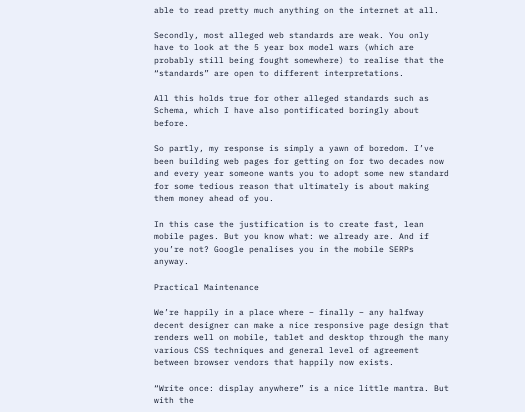able to read pretty much anything on the internet at all.

Secondly, most alleged web standards are weak. You only have to look at the 5 year box model wars (which are probably still being fought somewhere) to realise that the “standards” are open to different interpretations.

All this holds true for other alleged standards such as Schema, which I have also pontificated boringly about before.

So partly, my response is simply a yawn of boredom. I’ve been building web pages for getting on for two decades now and every year someone wants you to adopt some new standard for some tedious reason that ultimately is about making them money ahead of you.

In this case the justification is to create fast, lean mobile pages. But you know what: we already are. And if you’re not? Google penalises you in the mobile SERPs anyway.

Practical Maintenance

We’re happily in a place where – finally – any halfway decent designer can make a nice responsive page design that renders well on mobile, tablet and desktop through the many various CSS techniques and general level of agreement between browser vendors that happily now exists.

“Write once: display anywhere” is a nice little mantra. But with the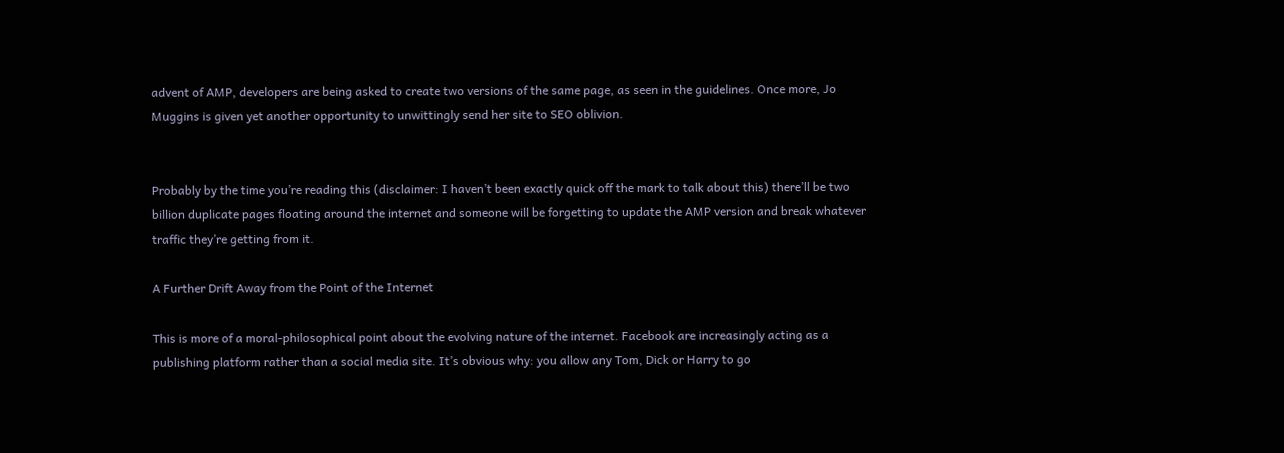advent of AMP, developers are being asked to create two versions of the same page, as seen in the guidelines. Once more, Jo Muggins is given yet another opportunity to unwittingly send her site to SEO oblivion.


Probably by the time you’re reading this (disclaimer: I haven’t been exactly quick off the mark to talk about this) there’ll be two billion duplicate pages floating around the internet and someone will be forgetting to update the AMP version and break whatever traffic they’re getting from it.

A Further Drift Away from the Point of the Internet

This is more of a moral-philosophical point about the evolving nature of the internet. Facebook are increasingly acting as a publishing platform rather than a social media site. It’s obvious why: you allow any Tom, Dick or Harry to go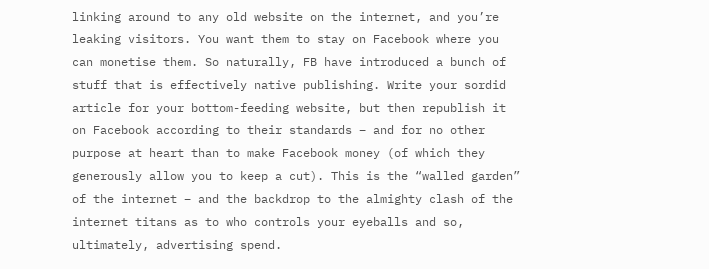linking around to any old website on the internet, and you’re leaking visitors. You want them to stay on Facebook where you can monetise them. So naturally, FB have introduced a bunch of stuff that is effectively native publishing. Write your sordid article for your bottom-feeding website, but then republish it on Facebook according to their standards – and for no other purpose at heart than to make Facebook money (of which they generously allow you to keep a cut). This is the “walled garden” of the internet – and the backdrop to the almighty clash of the internet titans as to who controls your eyeballs and so, ultimately, advertising spend.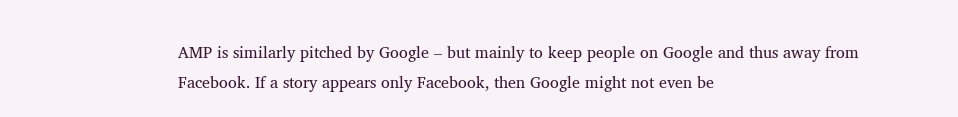AMP is similarly pitched by Google – but mainly to keep people on Google and thus away from Facebook. If a story appears only Facebook, then Google might not even be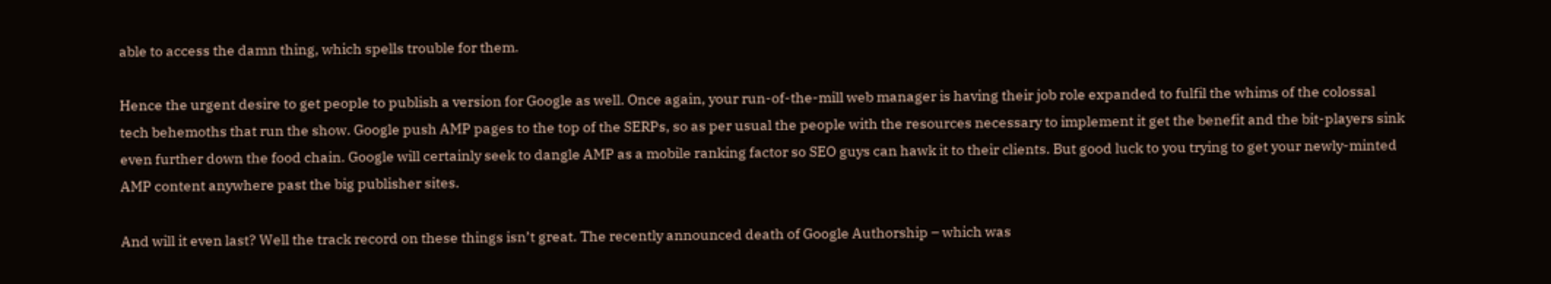able to access the damn thing, which spells trouble for them.

Hence the urgent desire to get people to publish a version for Google as well. Once again, your run-of-the-mill web manager is having their job role expanded to fulfil the whims of the colossal tech behemoths that run the show. Google push AMP pages to the top of the SERPs, so as per usual the people with the resources necessary to implement it get the benefit and the bit-players sink even further down the food chain. Google will certainly seek to dangle AMP as a mobile ranking factor so SEO guys can hawk it to their clients. But good luck to you trying to get your newly-minted AMP content anywhere past the big publisher sites.

And will it even last? Well the track record on these things isn’t great. The recently announced death of Google Authorship – which was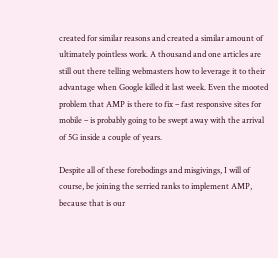created for similar reasons and created a similar amount of ultimately pointless work. A thousand and one articles are still out there telling webmasters how to leverage it to their advantage when Google killed it last week. Even the mooted problem that AMP is there to fix – fast responsive sites for mobile – is probably going to be swept away with the arrival of 5G inside a couple of years.

Despite all of these forebodings and misgivings, I will of course, be joining the serried ranks to implement AMP, because that is our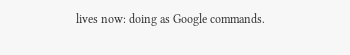lives now: doing as Google commands.